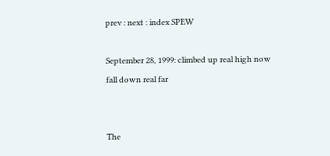prev : next : index SPEW

September 28, 1999: climbed up real high now fall down real far


The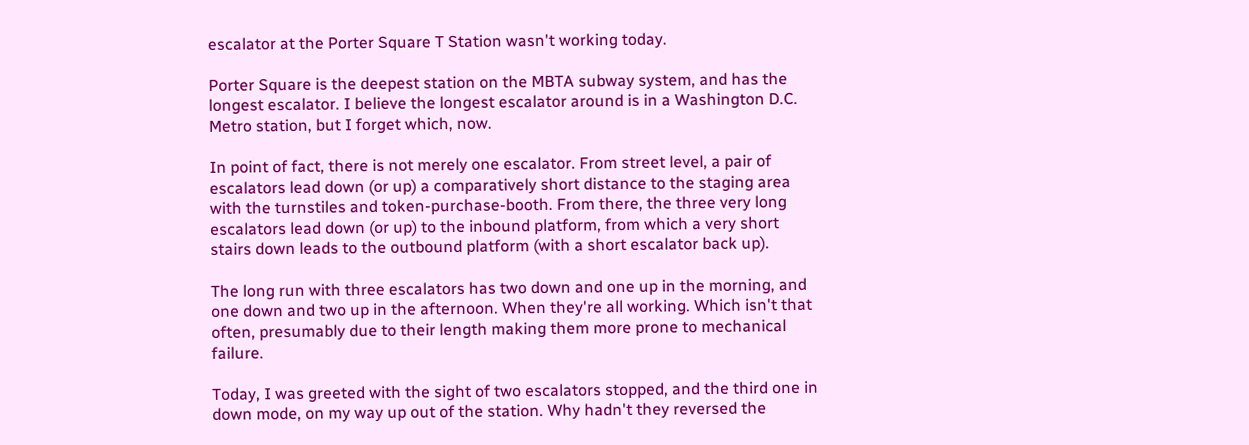escalator at the Porter Square T Station wasn't working today.

Porter Square is the deepest station on the MBTA subway system, and has the longest escalator. I believe the longest escalator around is in a Washington D.C. Metro station, but I forget which, now.

In point of fact, there is not merely one escalator. From street level, a pair of escalators lead down (or up) a comparatively short distance to the staging area with the turnstiles and token-purchase-booth. From there, the three very long escalators lead down (or up) to the inbound platform, from which a very short stairs down leads to the outbound platform (with a short escalator back up).

The long run with three escalators has two down and one up in the morning, and one down and two up in the afternoon. When they're all working. Which isn't that often, presumably due to their length making them more prone to mechanical failure.

Today, I was greeted with the sight of two escalators stopped, and the third one in down mode, on my way up out of the station. Why hadn't they reversed the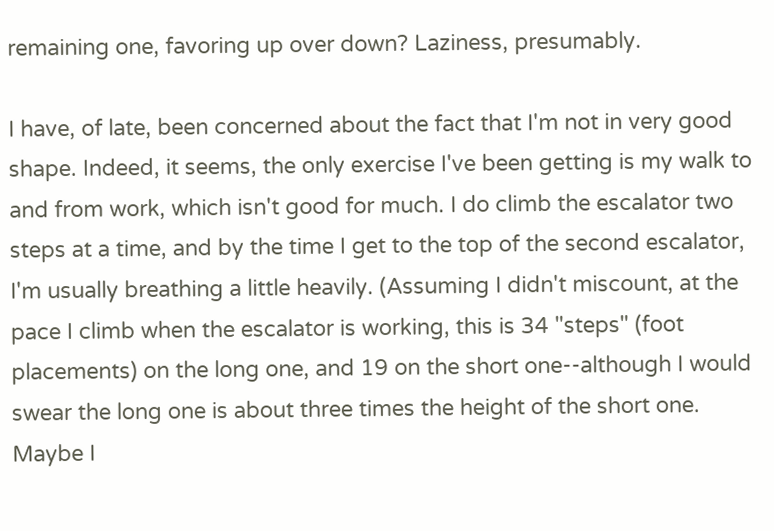remaining one, favoring up over down? Laziness, presumably.

I have, of late, been concerned about the fact that I'm not in very good shape. Indeed, it seems, the only exercise I've been getting is my walk to and from work, which isn't good for much. I do climb the escalator two steps at a time, and by the time I get to the top of the second escalator, I'm usually breathing a little heavily. (Assuming I didn't miscount, at the pace I climb when the escalator is working, this is 34 "steps" (foot placements) on the long one, and 19 on the short one--although I would swear the long one is about three times the height of the short one. Maybe I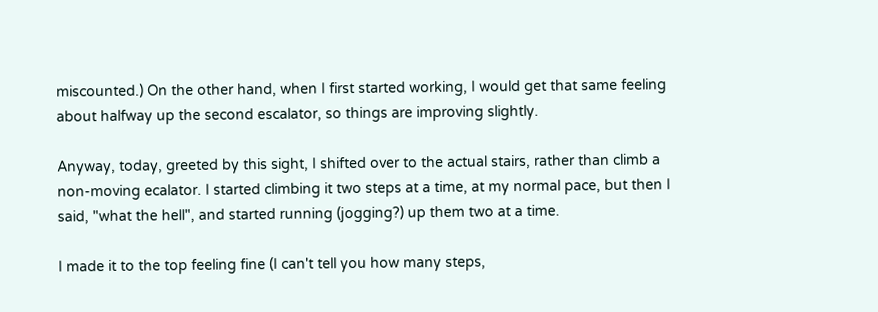miscounted.) On the other hand, when I first started working, I would get that same feeling about halfway up the second escalator, so things are improving slightly.

Anyway, today, greeted by this sight, I shifted over to the actual stairs, rather than climb a non-moving ecalator. I started climbing it two steps at a time, at my normal pace, but then I said, "what the hell", and started running (jogging?) up them two at a time.

I made it to the top feeling fine (I can't tell you how many steps,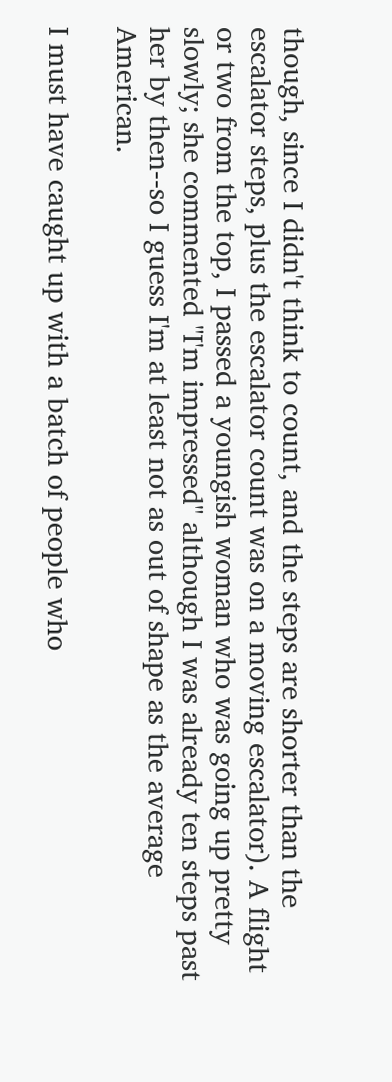though, since I didn't think to count, and the steps are shorter than the escalator steps, plus the escalator count was on a moving escalator). A flight or two from the top, I passed a youngish woman who was going up pretty slowly; she commented "I'm impressed" although I was already ten steps past her by then--so I guess I'm at least not as out of shape as the average American.

I must have caught up with a batch of people who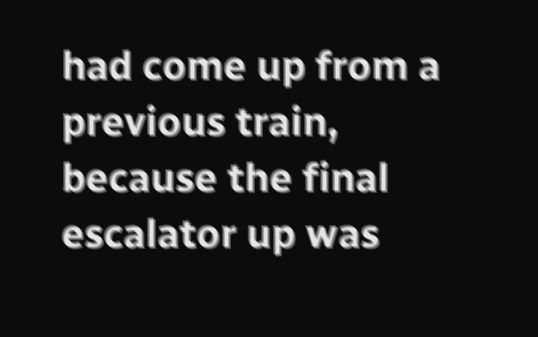had come up from a previous train, because the final escalator up was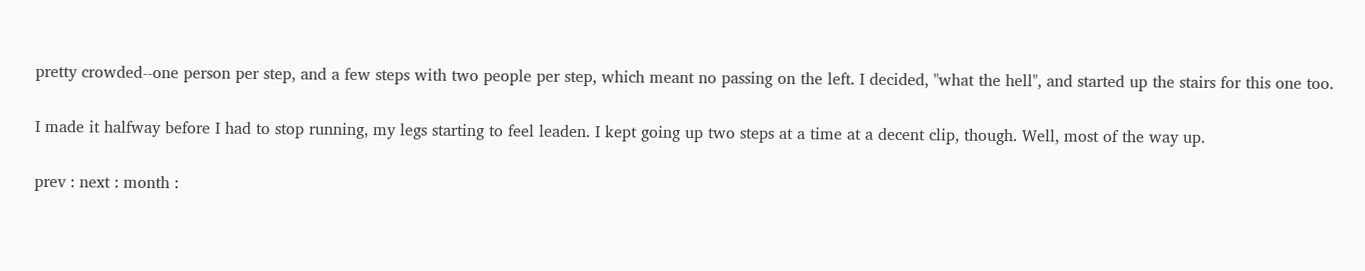pretty crowded--one person per step, and a few steps with two people per step, which meant no passing on the left. I decided, "what the hell", and started up the stairs for this one too.

I made it halfway before I had to stop running, my legs starting to feel leaden. I kept going up two steps at a time at a decent clip, though. Well, most of the way up.

prev : next : month :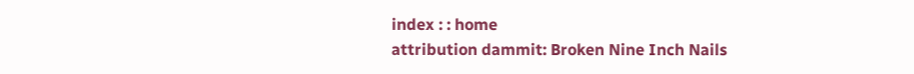index : : home
attribution dammit: Broken Nine Inch Nails